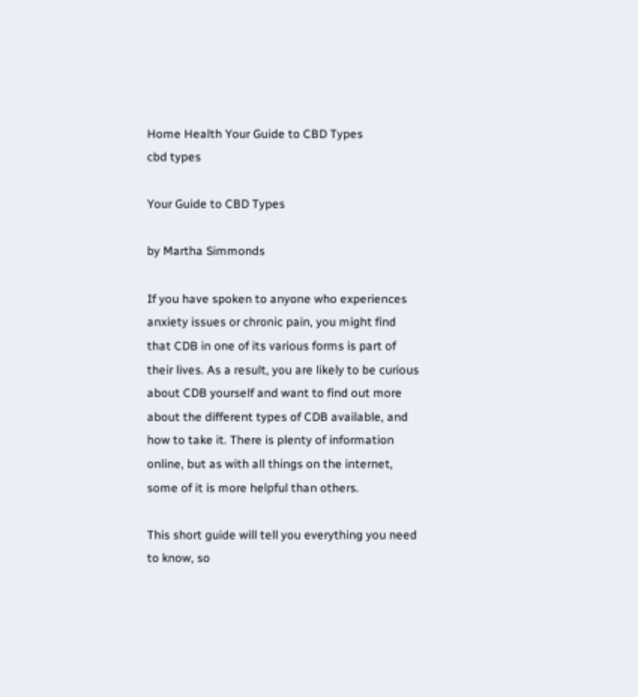Home Health Your Guide to CBD Types
cbd types

Your Guide to CBD Types

by Martha Simmonds

If you have spoken to anyone who experiences anxiety issues or chronic pain, you might find that CDB in one of its various forms is part of their lives. As a result, you are likely to be curious about CDB yourself and want to find out more about the different types of CDB available, and how to take it. There is plenty of information online, but as with all things on the internet, some of it is more helpful than others.

This short guide will tell you everything you need to know, so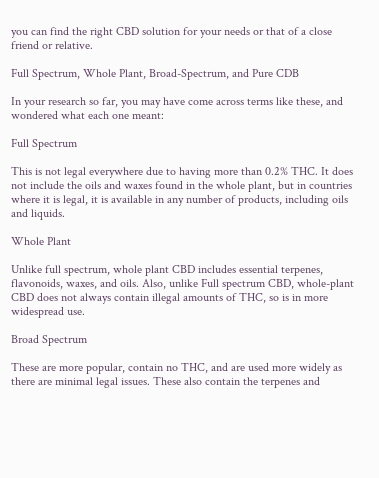you can find the right CBD solution for your needs or that of a close friend or relative.

Full Spectrum, Whole Plant, Broad-Spectrum, and Pure CDB

In your research so far, you may have come across terms like these, and wondered what each one meant:

Full Spectrum

This is not legal everywhere due to having more than 0.2% THC. It does not include the oils and waxes found in the whole plant, but in countries where it is legal, it is available in any number of products, including oils and liquids.

Whole Plant

Unlike full spectrum, whole plant CBD includes essential terpenes, flavonoids, waxes, and oils. Also, unlike Full spectrum CBD, whole-plant CBD does not always contain illegal amounts of THC, so is in more widespread use.

Broad Spectrum

These are more popular, contain no THC, and are used more widely as there are minimal legal issues. These also contain the terpenes and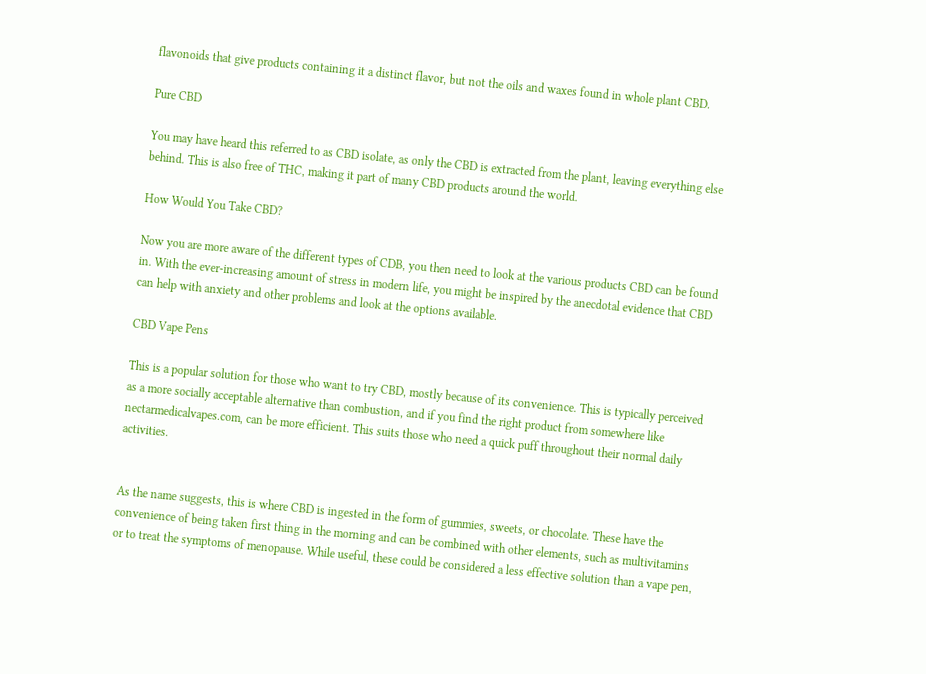flavonoids that give products containing it a distinct flavor, but not the oils and waxes found in whole plant CBD.

Pure CBD

You may have heard this referred to as CBD isolate, as only the CBD is extracted from the plant, leaving everything else behind. This is also free of THC, making it part of many CBD products around the world.

How Would You Take CBD?

Now you are more aware of the different types of CDB, you then need to look at the various products CBD can be found in. With the ever-increasing amount of stress in modern life, you might be inspired by the anecdotal evidence that CBD can help with anxiety and other problems and look at the options available.

CBD Vape Pens

This is a popular solution for those who want to try CBD, mostly because of its convenience. This is typically perceived as a more socially acceptable alternative than combustion, and if you find the right product from somewhere like nectarmedicalvapes.com, can be more efficient. This suits those who need a quick puff throughout their normal daily activities.


As the name suggests, this is where CBD is ingested in the form of gummies, sweets, or chocolate. These have the convenience of being taken first thing in the morning and can be combined with other elements, such as multivitamins or to treat the symptoms of menopause. While useful, these could be considered a less effective solution than a vape pen,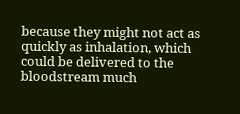because they might not act as quickly as inhalation, which could be delivered to the bloodstream much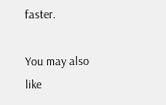faster.

You may also like